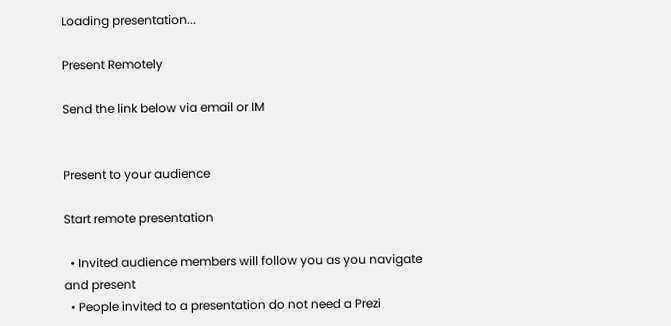Loading presentation...

Present Remotely

Send the link below via email or IM


Present to your audience

Start remote presentation

  • Invited audience members will follow you as you navigate and present
  • People invited to a presentation do not need a Prezi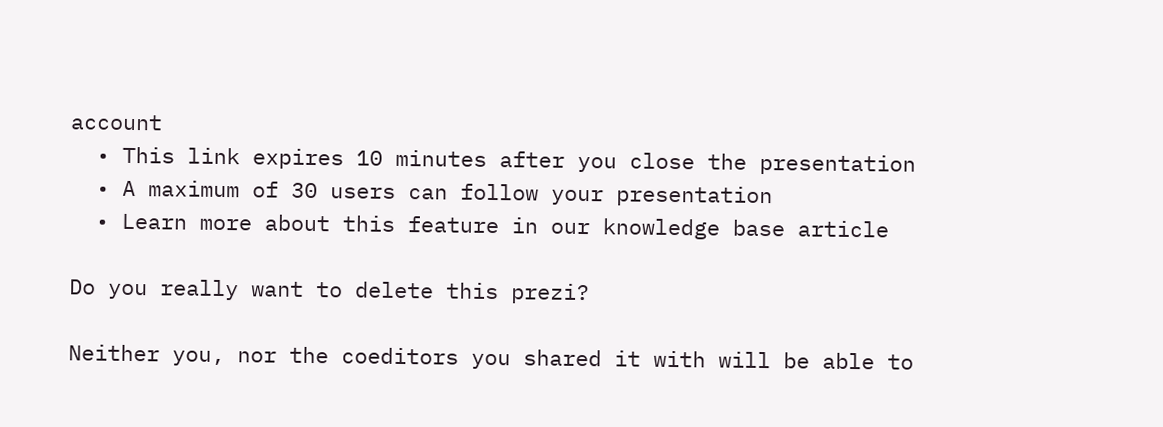account
  • This link expires 10 minutes after you close the presentation
  • A maximum of 30 users can follow your presentation
  • Learn more about this feature in our knowledge base article

Do you really want to delete this prezi?

Neither you, nor the coeditors you shared it with will be able to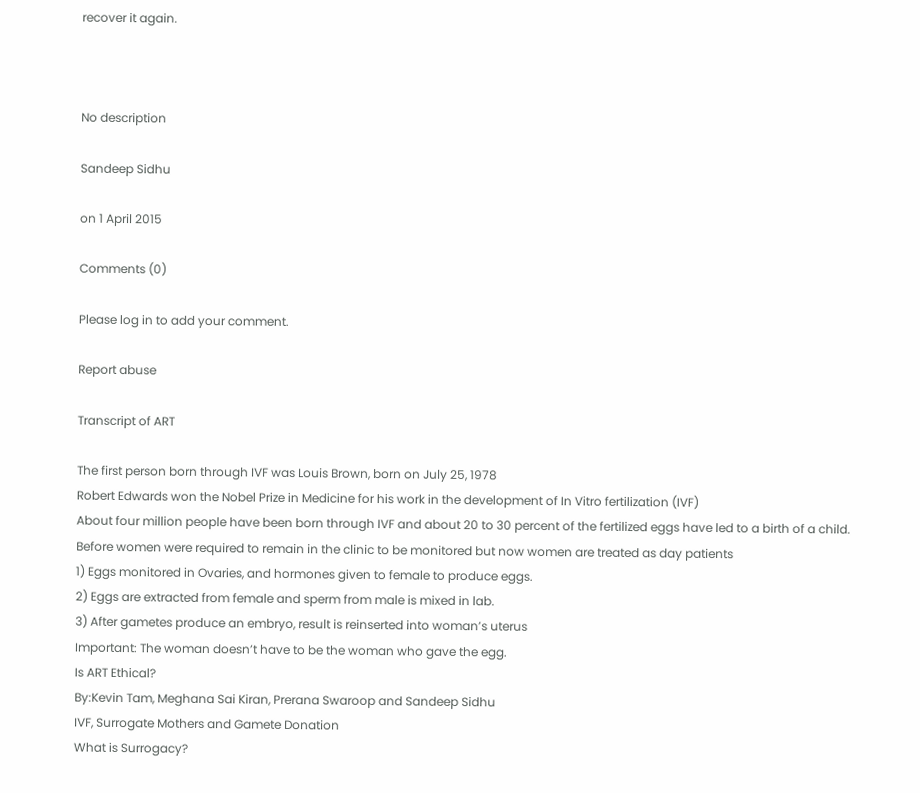recover it again.



No description

Sandeep Sidhu

on 1 April 2015

Comments (0)

Please log in to add your comment.

Report abuse

Transcript of ART

The first person born through IVF was Louis Brown, born on July 25, 1978
Robert Edwards won the Nobel Prize in Medicine for his work in the development of In Vitro fertilization (IVF)
About four million people have been born through IVF and about 20 to 30 percent of the fertilized eggs have led to a birth of a child.
Before women were required to remain in the clinic to be monitored but now women are treated as day patients
1) Eggs monitored in Ovaries, and hormones given to female to produce eggs.
2) Eggs are extracted from female and sperm from male is mixed in lab.
3) After gametes produce an embryo, result is reinserted into woman’s uterus
Important: The woman doesn’t have to be the woman who gave the egg.
Is ART Ethical?
By:Kevin Tam, Meghana Sai Kiran, Prerana Swaroop and Sandeep Sidhu
IVF, Surrogate Mothers and Gamete Donation
What is Surrogacy?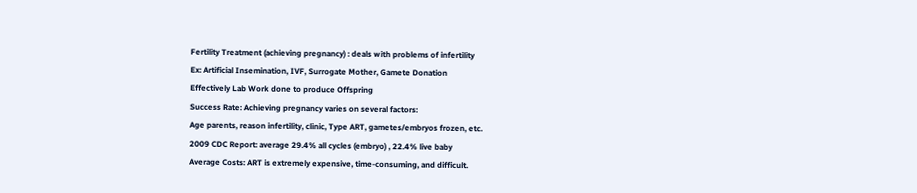Fertility Treatment (achieving pregnancy) : deals with problems of infertility
Ex: Artificial Insemination, IVF, Surrogate Mother, Gamete Donation
Effectively Lab Work done to produce Offspring
Success Rate: Achieving pregnancy varies on several factors:
Age parents, reason infertility, clinic, Type ART, gametes/embryos frozen, etc.
2009 CDC Report: average 29.4% all cycles (embryo) , 22.4% live baby
Average Costs: ART is extremely expensive, time-consuming, and difficult.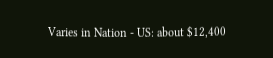Varies in Nation - US: about $12,400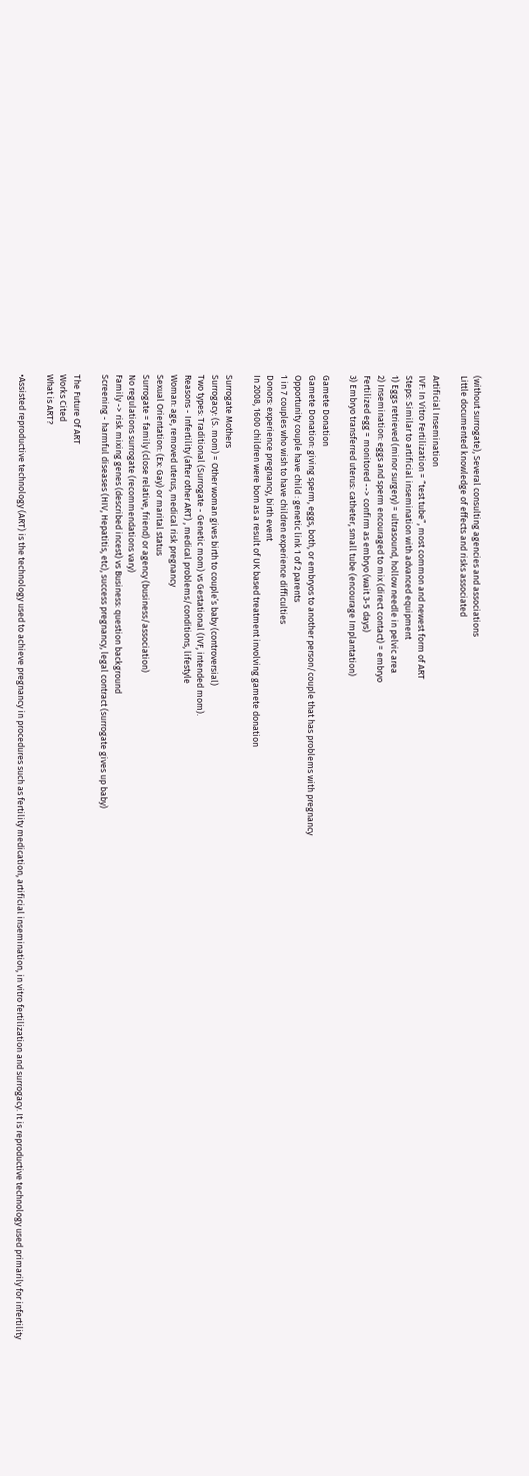(without surrogate), Several consulting agencies and associations
Little documented knowledge of effects and risks associated

Artificial Insemination
IVF: In Vitro Fertilization = “test tube”, most common and newest form of ART
Steps: Similar to artificial insemination with advanced equipment
1) Eggs retrieved (minor surgery) = ultrasound, hollow needle in pelvic area
2) Insemination: eggs and sperm encouraged to mix (direct contact) = embryo
Fertilized egg = monitored --> confirm as embryo (wait 3-5 days)
3) Embryo transferred uterus: catheter, small tube (encourage Implantation)

Gamete Donation
Gamete Donation: giving sperm, eggs, both, or embryos to another person/couple that has problems with pregnancy
Opportunity couple have child : genetic link 1 of 2 parents
1 in 7 couples who wish to have children experience difficulties
Donors: experience pregnancy, birth event
In 2008, 1600 children were born as a result of UK based treatment involving gamete donation

Surrogate Mothers
Surrogacy: (S. mom) = Other woman gives birth to couple’s baby (controversial)
Two types: Traditional (Surrogate - Genetic mom) vs Gestational (IVF, intended mom).
Reasons - Infertility (after other ART) , medical problems/conditions, lifestyle
Woman: age, removed uterus, medical risk pregnancy
Sexual Orientation: (Ex: Gay) or marital status
Surrogate = family (close relative, friend) or agency (business/association)
No regulations surrogate (recommendations vary)
Family -> risk mixing genes (described incest) vs Business: question background
Screening - harmful diseases (HIV, Hepatitis, etc), success pregnancy, legal contract (surrogate gives up baby)

The Future Of ART
Works Cited
What is ART?

•Assisted reproductive technology (ART) is the technology used to achieve pregnancy in procedures such as fertility medication, artificial insemination, in vitro fertilization and surrogacy. It is reproductive technology used primarily for infertility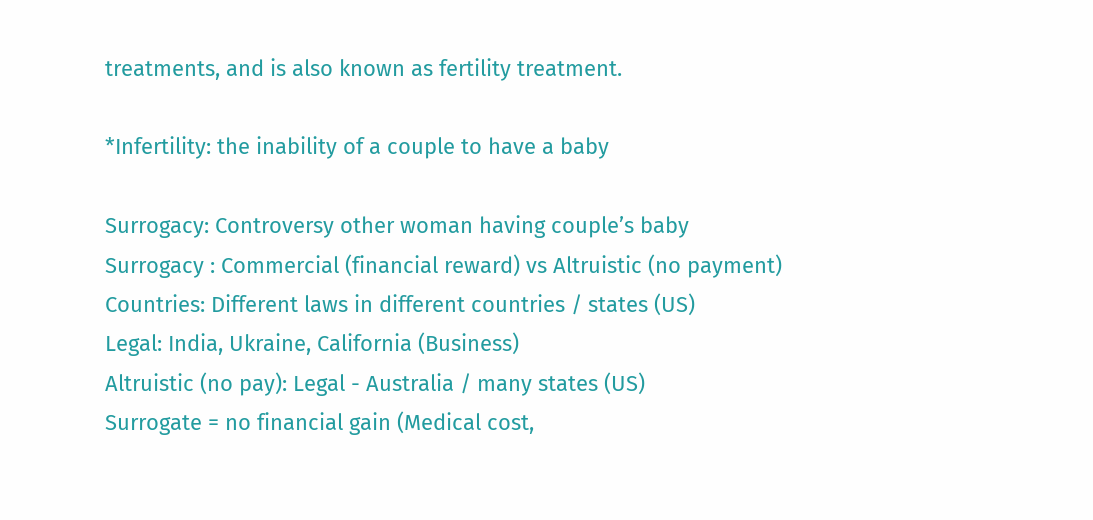treatments, and is also known as fertility treatment.

*Infertility: the inability of a couple to have a baby

Surrogacy: Controversy other woman having couple’s baby
Surrogacy : Commercial (financial reward) vs Altruistic (no payment)
Countries: Different laws in different countries / states (US)
Legal: India, Ukraine, California (Business)
Altruistic (no pay): Legal - Australia / many states (US)
Surrogate = no financial gain (Medical cost,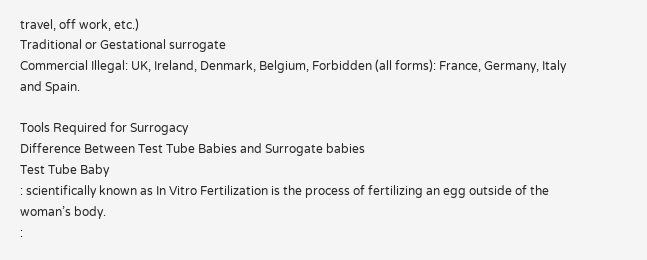travel, off work, etc.)
Traditional or Gestational surrogate
Commercial Illegal: UK, Ireland, Denmark, Belgium, Forbidden (all forms): France, Germany, Italy and Spain.

Tools Required for Surrogacy
Difference Between Test Tube Babies and Surrogate babies
Test Tube Baby
: scientifically known as In Vitro Fertilization is the process of fertilizing an egg outside of the woman’s body.
: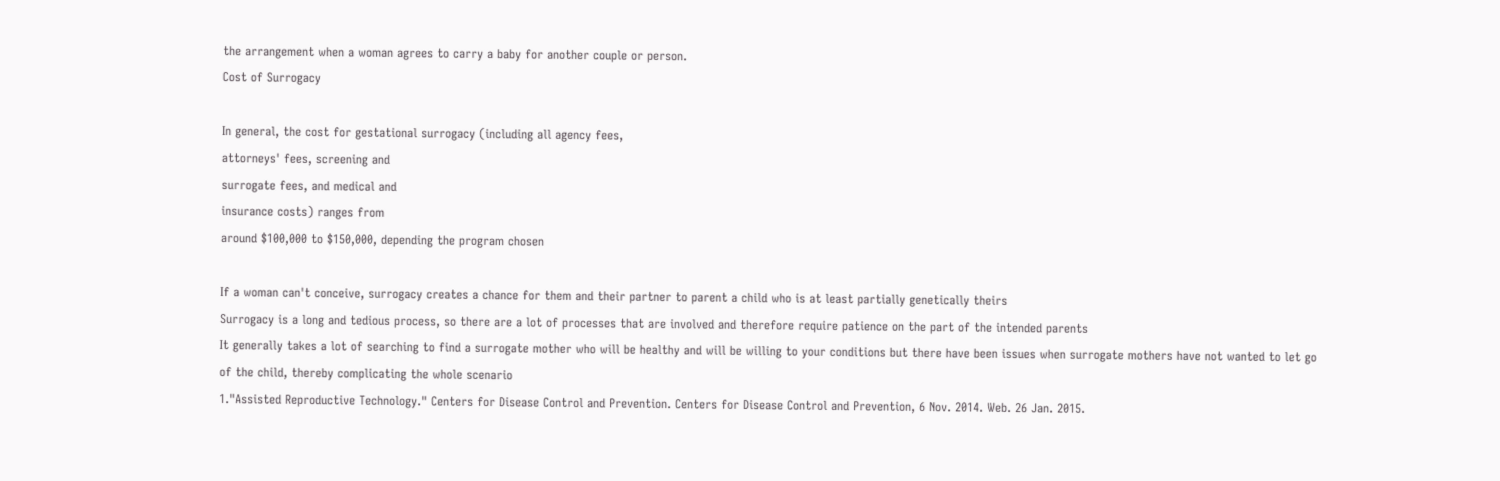the arrangement when a woman agrees to carry a baby for another couple or person.
Cost of Surrogacy

In general, the cost for gestational surrogacy (including all agency fees,
attorneys' fees, screening and
surrogate fees, and medical and
insurance costs) ranges from
around $100,000 to $150,000, depending the program chosen

If a woman can't conceive, surrogacy creates a chance for them and their partner to parent a child who is at least partially genetically theirs
Surrogacy is a long and tedious process, so there are a lot of processes that are involved and therefore require patience on the part of the intended parents
It generally takes a lot of searching to find a surrogate mother who will be healthy and will be willing to your conditions but there have been issues when surrogate mothers have not wanted to let go of the child, thereby complicating the whole scenario
1."Assisted Reproductive Technology." Centers for Disease Control and Prevention. Centers for Disease Control and Prevention, 6 Nov. 2014. Web. 26 Jan. 2015.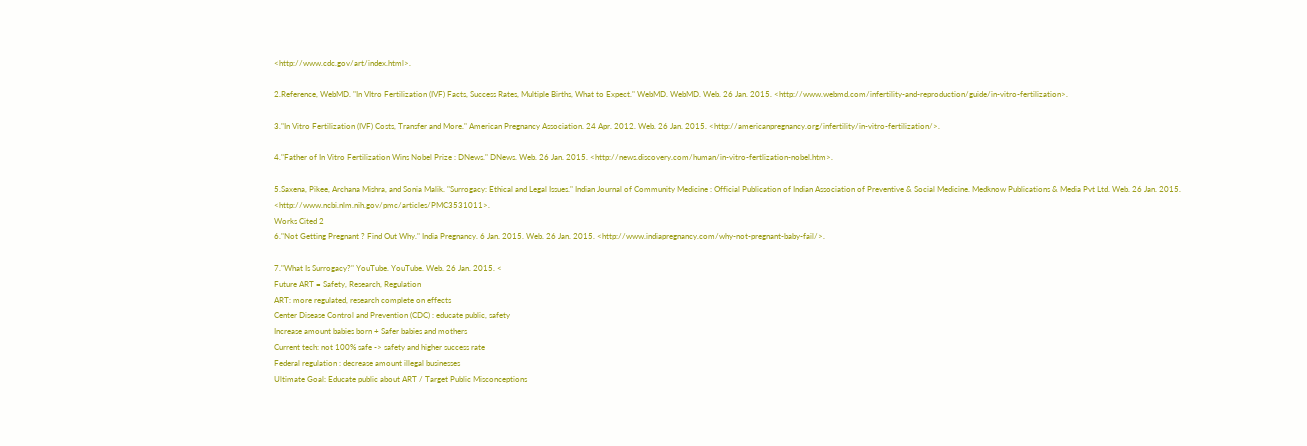<http://www.cdc.gov/art/index.html>.

2.Reference, WebMD. "In VItro Fertilization (IVF) Facts, Success Rates, Multiple Births, What to Expect." WebMD. WebMD. Web. 26 Jan. 2015. <http://www.webmd.com/infertility-and-reproduction/guide/in-vitro-fertilization>.

3."In Vitro Fertilization (IVF) Costs, Transfer and More." American Pregnancy Association. 24 Apr. 2012. Web. 26 Jan. 2015. <http://americanpregnancy.org/infertility/in-vitro-fertilization/>.

4."Father of In Vitro Fertilization Wins Nobel Prize : DNews." DNews. Web. 26 Jan. 2015. <http://news.discovery.com/human/in-vitro-fertlization-nobel.htm>.

5.Saxena, Pikee, Archana Mishra, and Sonia Malik. "Surrogacy: Ethical and Legal Issues." Indian Journal of Community Medicine : Official Publication of Indian Association of Preventive & Social Medicine. Medknow Publications & Media Pvt Ltd. Web. 26 Jan. 2015. <http://www.ncbi.nlm.nih.gov/pmc/articles/PMC3531011>.
Works Cited 2
6."Not Getting Pregnant ? Find Out Why." India Pregnancy. 6 Jan. 2015. Web. 26 Jan. 2015. <http://www.indiapregnancy.com/why-not-pregnant-baby-fail/>.

7."What Is Surrogacy?" YouTube. YouTube. Web. 26 Jan. 2015. <
Future ART = Safety, Research, Regulation
ART: more regulated, research complete on effects
Center Disease Control and Prevention (CDC) : educate public, safety
Increase amount babies born + Safer babies and mothers
Current tech: not 100% safe -> safety and higher success rate
Federal regulation : decrease amount illegal businesses
Ultimate Goal: Educate public about ART / Target Public Misconceptions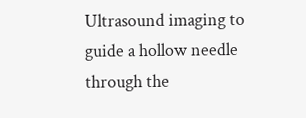Ultrasound imaging to guide a hollow needle through the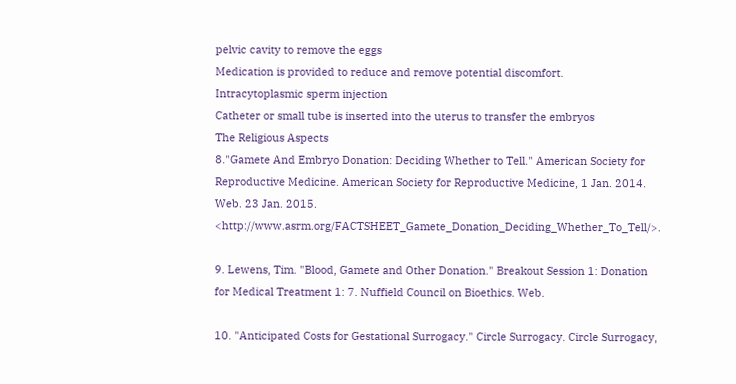pelvic cavity to remove the eggs
Medication is provided to reduce and remove potential discomfort.
Intracytoplasmic sperm injection
Catheter or small tube is inserted into the uterus to transfer the embryos
The Religious Aspects
8."Gamete And Embryo Donation: Deciding Whether to Tell." American Society for Reproductive Medicine. American Society for Reproductive Medicine, 1 Jan. 2014. Web. 23 Jan. 2015. <http://www.asrm.org/FACTSHEET_Gamete_Donation_Deciding_Whether_To_Tell/>.

9. Lewens, Tim. "Blood, Gamete and Other Donation." Breakout Session 1: Donation for Medical Treatment 1: 7. Nuffield Council on Bioethics. Web.

10. "Anticipated Costs for Gestational Surrogacy." Circle Surrogacy. Circle Surrogacy,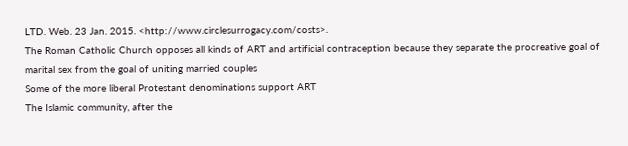LTD. Web. 23 Jan. 2015. <http://www.circlesurrogacy.com/costs>.
The Roman Catholic Church opposes all kinds of ART and artificial contraception because they separate the procreative goal of marital sex from the goal of uniting married couples
Some of the more liberal Protestant denominations support ART
The Islamic community, after the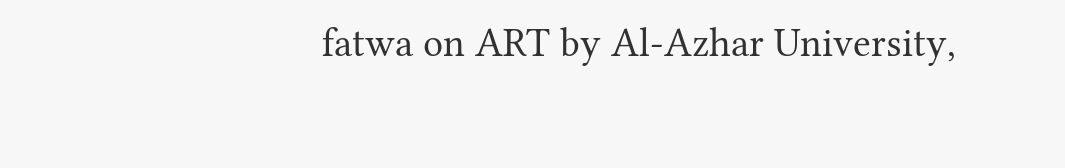fatwa on ART by Al-Azhar University,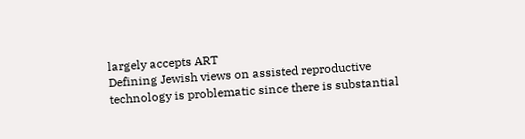largely accepts ART
Defining Jewish views on assisted reproductive technology is problematic since there is substantial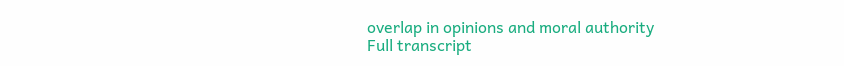overlap in opinions and moral authority
Full transcript